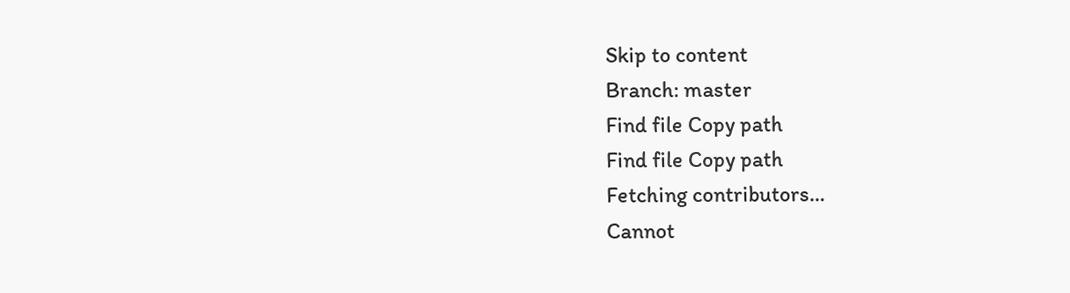Skip to content
Branch: master
Find file Copy path
Find file Copy path
Fetching contributors…
Cannot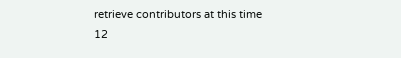retrieve contributors at this time
12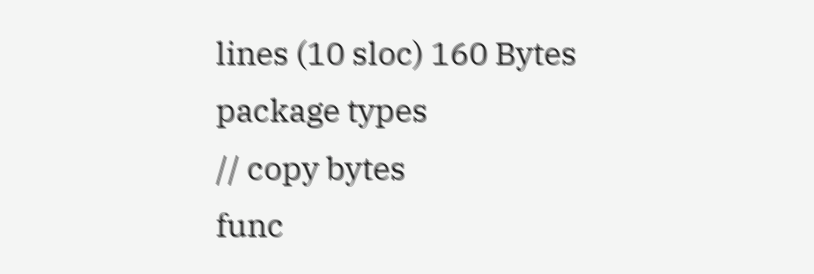lines (10 sloc) 160 Bytes
package types
// copy bytes
func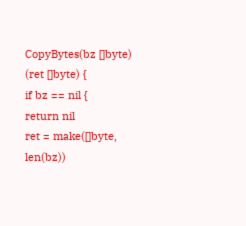CopyBytes(bz []byte) (ret []byte) {
if bz == nil {
return nil
ret = make([]byte, len(bz))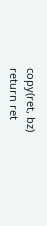copy(ret, bz)
return ret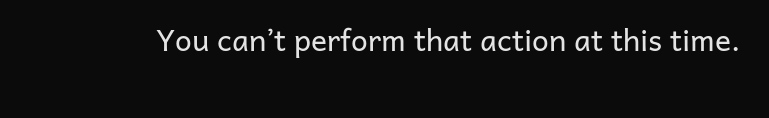You can’t perform that action at this time.